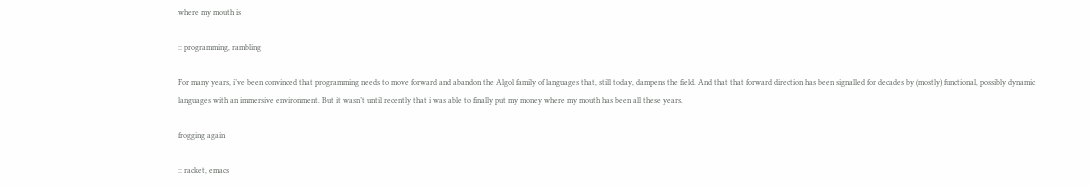where my mouth is

:: programming, rambling

For many years, i’ve been convinced that programming needs to move forward and abandon the Algol family of languages that, still today, dampens the field. And that that forward direction has been signalled for decades by (mostly) functional, possibly dynamic languages with an immersive environment. But it wasn’t until recently that i was able to finally put my money where my mouth has been all these years.

frogging again

:: racket, emacs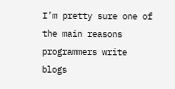I’m pretty sure one of the main reasons programmers write blogs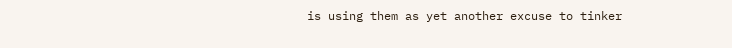is using them as yet another excuse to tinker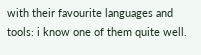with their favourite languages and tools: i know one of them quite well.